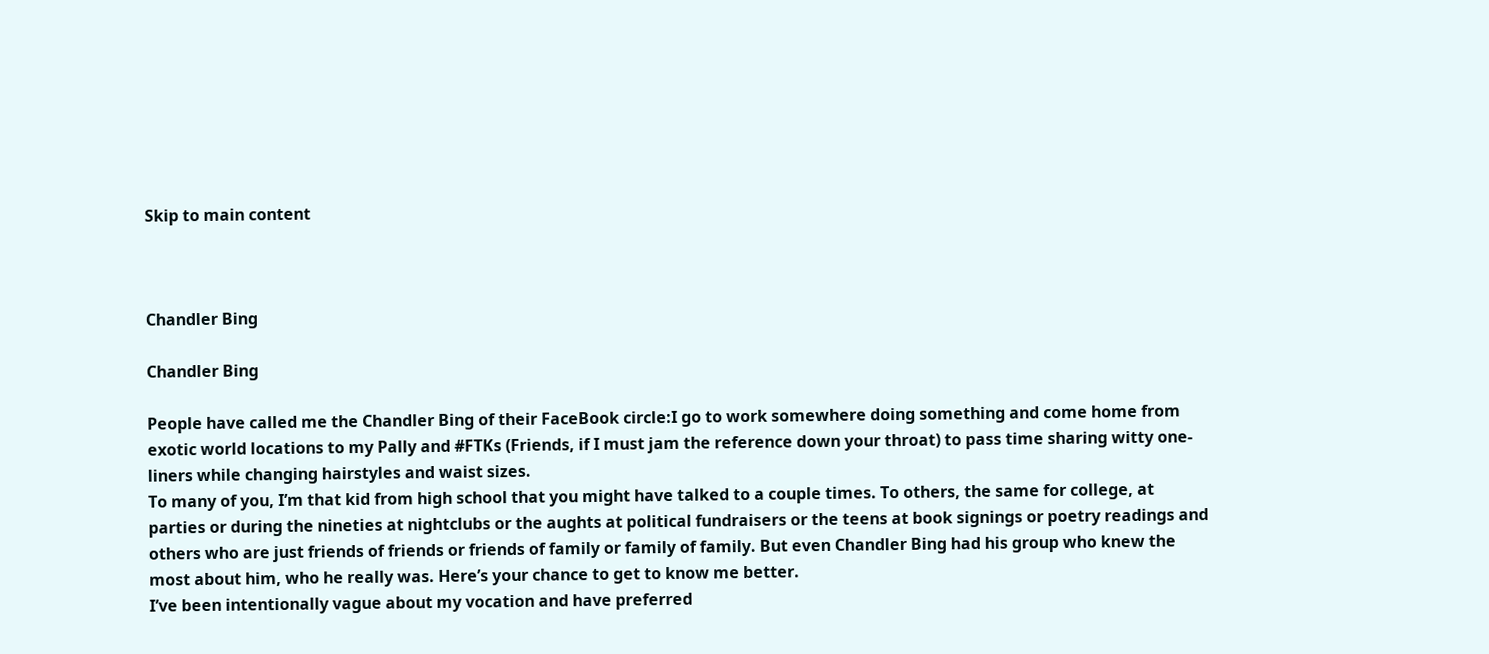Skip to main content



Chandler Bing

Chandler Bing

People have called me the Chandler Bing of their FaceBook circle:I go to work somewhere doing something and come home from exotic world locations to my Pally and #FTKs (Friends, if I must jam the reference down your throat) to pass time sharing witty one-liners while changing hairstyles and waist sizes.
To many of you, I’m that kid from high school that you might have talked to a couple times. To others, the same for college, at parties or during the nineties at nightclubs or the aughts at political fundraisers or the teens at book signings or poetry readings and others who are just friends of friends or friends of family or family of family. But even Chandler Bing had his group who knew the most about him, who he really was. Here’s your chance to get to know me better.
I’ve been intentionally vague about my vocation and have preferred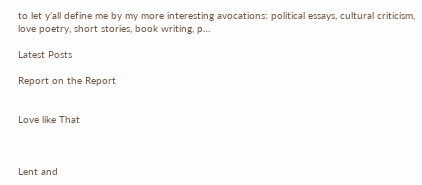to let y’all define me by my more interesting avocations: political essays, cultural criticism, love poetry, short stories, book writing, p…

Latest Posts

Report on the Report


Love like That



Lent and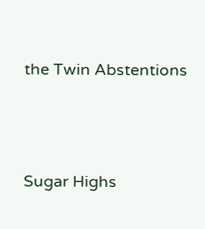the Twin Abstentions




Sugar Highs